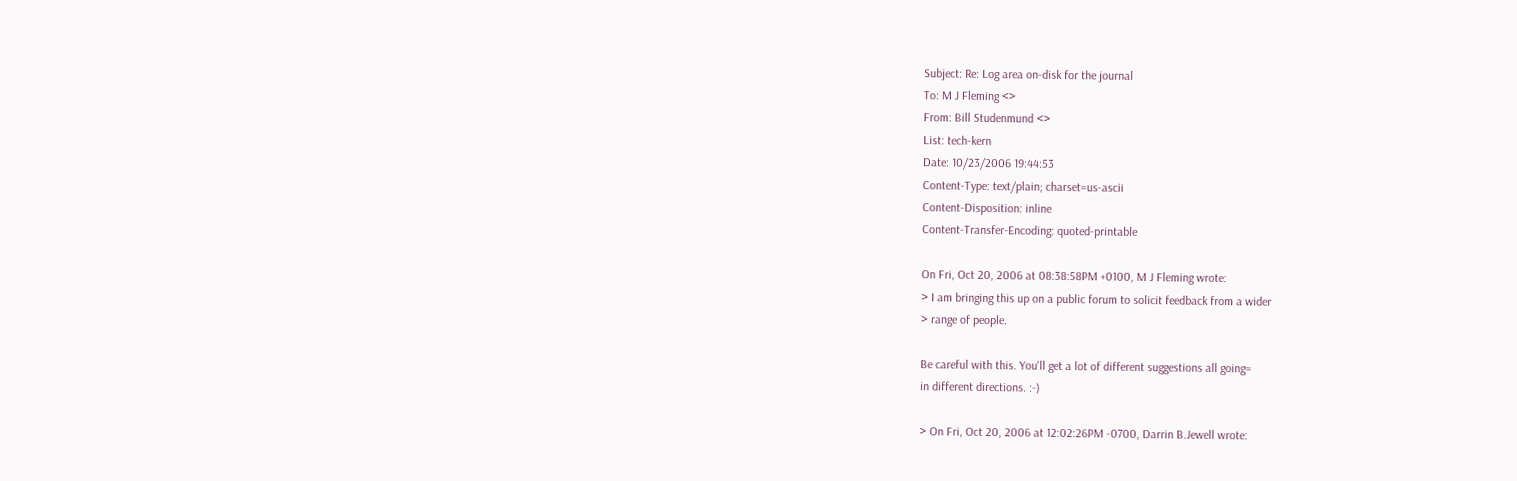Subject: Re: Log area on-disk for the journal
To: M J Fleming <>
From: Bill Studenmund <>
List: tech-kern
Date: 10/23/2006 19:44:53
Content-Type: text/plain; charset=us-ascii
Content-Disposition: inline
Content-Transfer-Encoding: quoted-printable

On Fri, Oct 20, 2006 at 08:38:58PM +0100, M J Fleming wrote:
> I am bringing this up on a public forum to solicit feedback from a wider
> range of people.

Be careful with this. You'll get a lot of different suggestions all going=
in different directions. :-)

> On Fri, Oct 20, 2006 at 12:02:26PM -0700, Darrin B.Jewell wrote: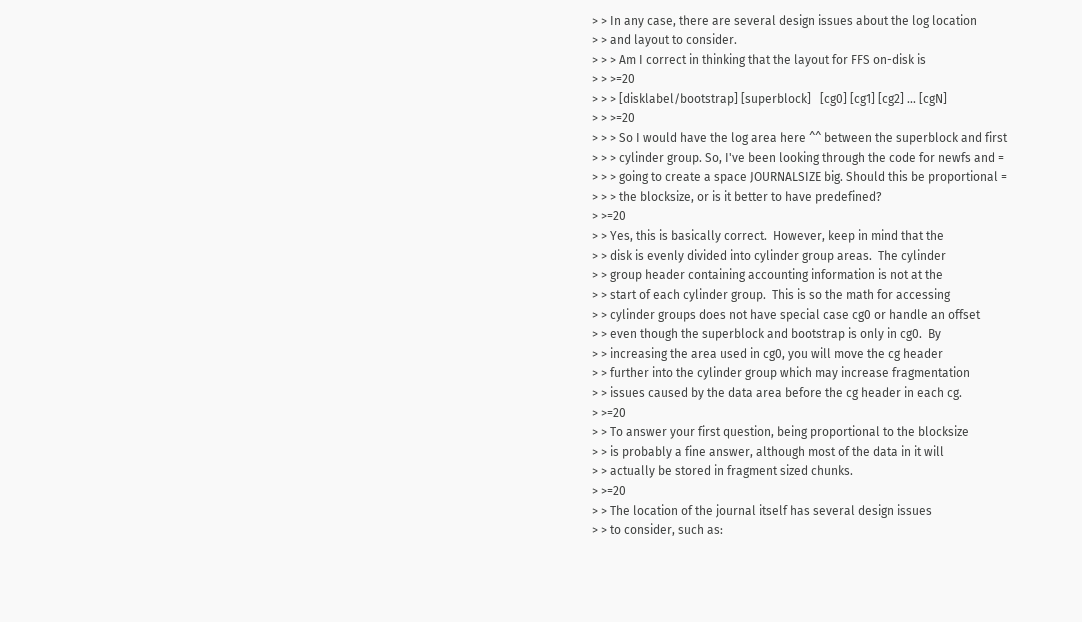> > In any case, there are several design issues about the log location
> > and layout to consider.
> > > Am I correct in thinking that the layout for FFS on-disk is
> > >=20
> > > [disklabel/bootstrap] [superblock]   [cg0] [cg1] [cg2] ... [cgN]
> > >=20
> > > So I would have the log area here ^^ between the superblock and first
> > > cylinder group. So, I've been looking through the code for newfs and =
> > > going to create a space JOURNALSIZE big. Should this be proportional =
> > > the blocksize, or is it better to have predefined?
> >=20
> > Yes, this is basically correct.  However, keep in mind that the
> > disk is evenly divided into cylinder group areas.  The cylinder
> > group header containing accounting information is not at the
> > start of each cylinder group.  This is so the math for accessing
> > cylinder groups does not have special case cg0 or handle an offset
> > even though the superblock and bootstrap is only in cg0.  By
> > increasing the area used in cg0, you will move the cg header
> > further into the cylinder group which may increase fragmentation
> > issues caused by the data area before the cg header in each cg.
> >=20
> > To answer your first question, being proportional to the blocksize
> > is probably a fine answer, although most of the data in it will
> > actually be stored in fragment sized chunks.
> >=20
> > The location of the journal itself has several design issues
> > to consider, such as: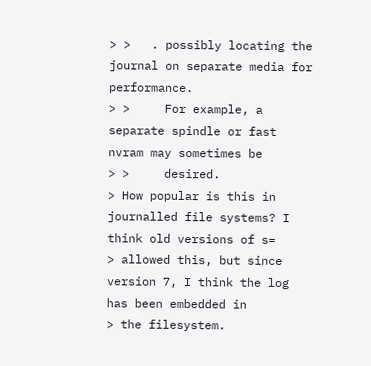> >   . possibly locating the journal on separate media for performance.
> >     For example, a separate spindle or fast nvram may sometimes be
> >     desired.
> How popular is this in journalled file systems? I think old versions of s=
> allowed this, but since version 7, I think the log has been embedded in
> the filesystem.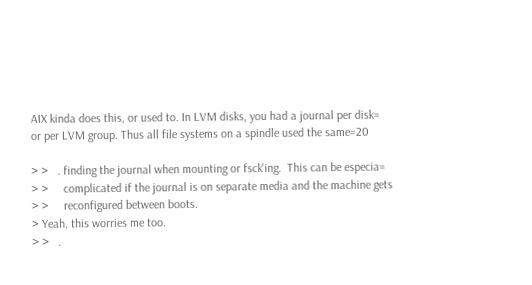AIX kinda does this, or used to. In LVM disks, you had a journal per disk=
or per LVM group. Thus all file systems on a spindle used the same=20

> >   . finding the journal when mounting or fsck'ing.  This can be especia=
> >     complicated if the journal is on separate media and the machine gets
> >     reconfigured between boots.
> Yeah, this worries me too.
> >   .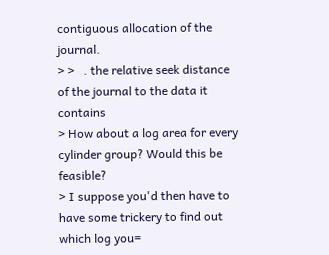contiguous allocation of the journal.
> >   . the relative seek distance of the journal to the data it contains
> How about a log area for every cylinder group? Would this be feasible?
> I suppose you'd then have to have some trickery to find out which log you=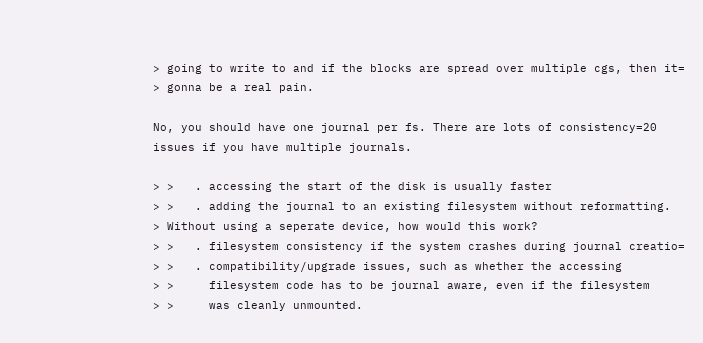> going to write to and if the blocks are spread over multiple cgs, then it=
> gonna be a real pain.

No, you should have one journal per fs. There are lots of consistency=20
issues if you have multiple journals.

> >   . accessing the start of the disk is usually faster
> >   . adding the journal to an existing filesystem without reformatting.
> Without using a seperate device, how would this work?
> >   . filesystem consistency if the system crashes during journal creatio=
> >   . compatibility/upgrade issues, such as whether the accessing
> >     filesystem code has to be journal aware, even if the filesystem
> >     was cleanly unmounted.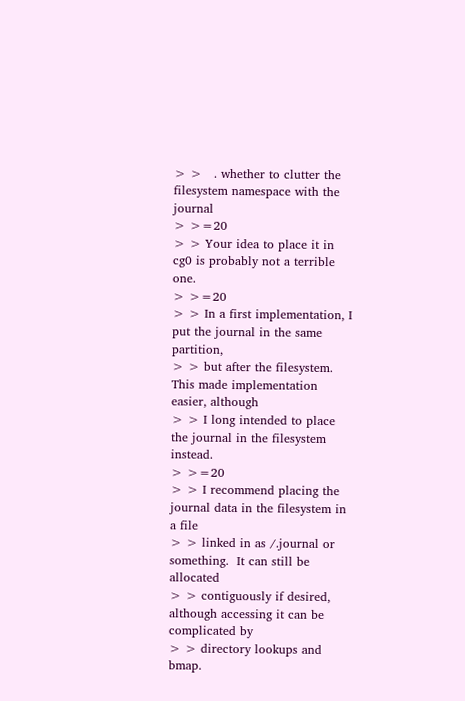> >   . whether to clutter the filesystem namespace with the journal
> >=20
> > Your idea to place it in cg0 is probably not a terrible one.
> >=20
> > In a first implementation, I put the journal in the same partition,
> > but after the filesystem.  This made implementation easier, although
> > I long intended to place the journal in the filesystem instead.
> >=20
> > I recommend placing the journal data in the filesystem in a file
> > linked in as /.journal or something.  It can still be allocated
> > contiguously if desired, although accessing it can be complicated by
> > directory lookups and bmap.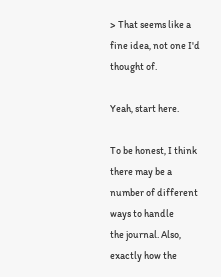> That seems like a fine idea, not one I'd thought of.

Yeah, start here.

To be honest, I think there may be a number of different ways to handle
the journal. Also, exactly how the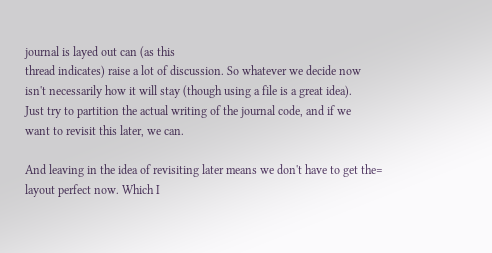journal is layed out can (as this
thread indicates) raise a lot of discussion. So whatever we decide now
isn't necessarily how it will stay (though using a file is a great idea).
Just try to partition the actual writing of the journal code, and if we
want to revisit this later, we can.

And leaving in the idea of revisiting later means we don't have to get the=
layout perfect now. Which I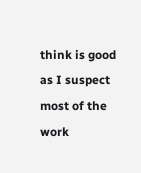think is good as I suspect most of the work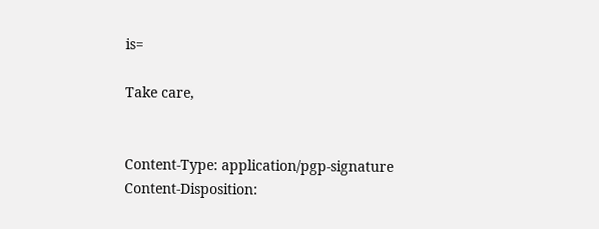is=

Take care,


Content-Type: application/pgp-signature
Content-Disposition: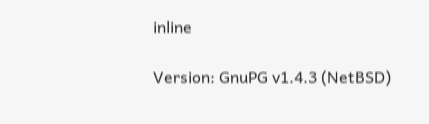inline

Version: GnuPG v1.4.3 (NetBSD)